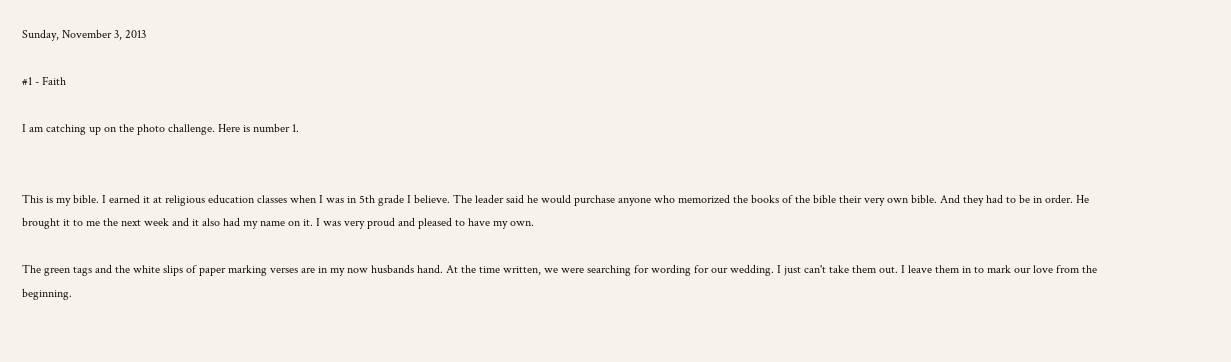Sunday, November 3, 2013

#1 - Faith

I am catching up on the photo challenge. Here is number 1.


This is my bible. I earned it at religious education classes when I was in 5th grade I believe. The leader said he would purchase anyone who memorized the books of the bible their very own bible. And they had to be in order. He brought it to me the next week and it also had my name on it. I was very proud and pleased to have my own.

The green tags and the white slips of paper marking verses are in my now husbands hand. At the time written, we were searching for wording for our wedding. I just can't take them out. I leave them in to mark our love from the beginning.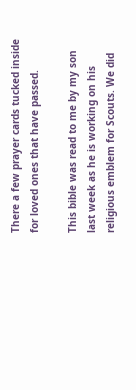There a few prayer cards tucked inside for loved ones that have passed.

This bible was read to me by my son last week as he is working on his religious emblem for Scouts. We did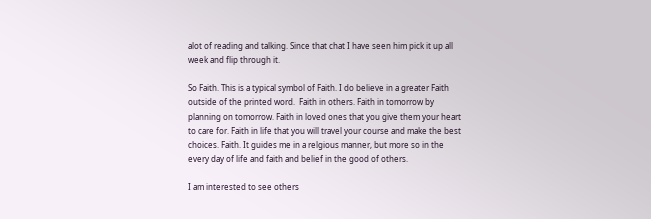alot of reading and talking. Since that chat I have seen him pick it up all week and flip through it.

So Faith. This is a typical symbol of Faith. I do believe in a greater Faith outside of the printed word.  Faith in others. Faith in tomorrow by planning on tomorrow. Faith in loved ones that you give them your heart to care for. Faith in life that you will travel your course and make the best choices. Faith. It guides me in a relgious manner, but more so in the every day of life and faith and belief in the good of others.

I am interested to see others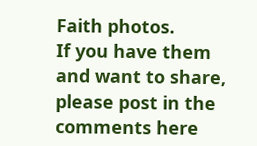Faith photos.
If you have them and want to share, please post in the comments here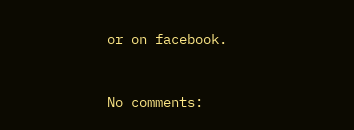or on facebook.


No comments: